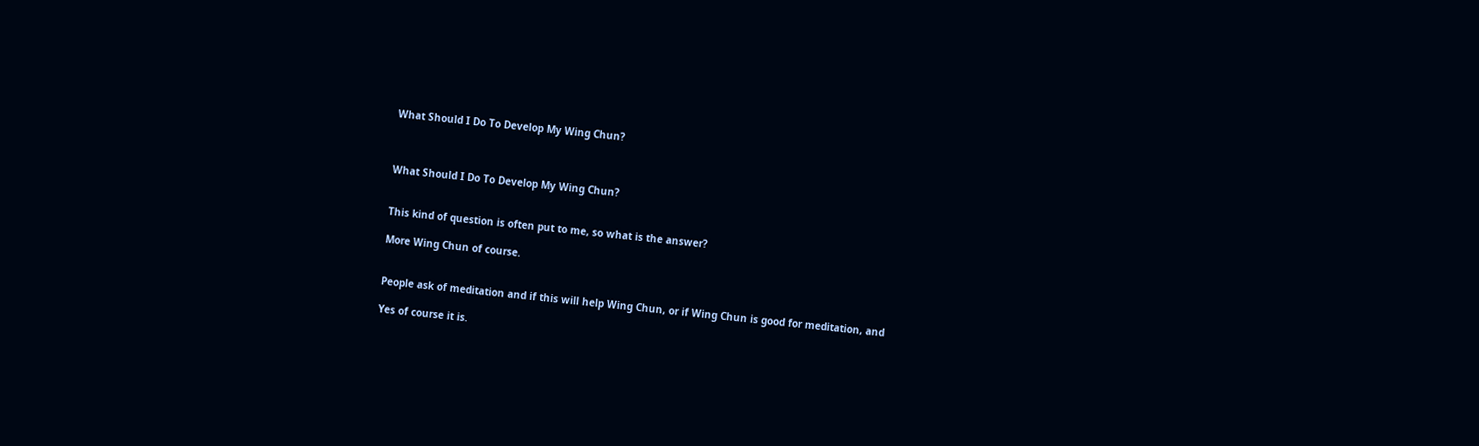What Should I Do To Develop My Wing Chun?



What Should I Do To Develop My Wing Chun?


This kind of question is often put to me, so what is the answer?

More Wing Chun of course.


People ask of meditation and if this will help Wing Chun, or if Wing Chun is good for meditation, and

Yes of course it is.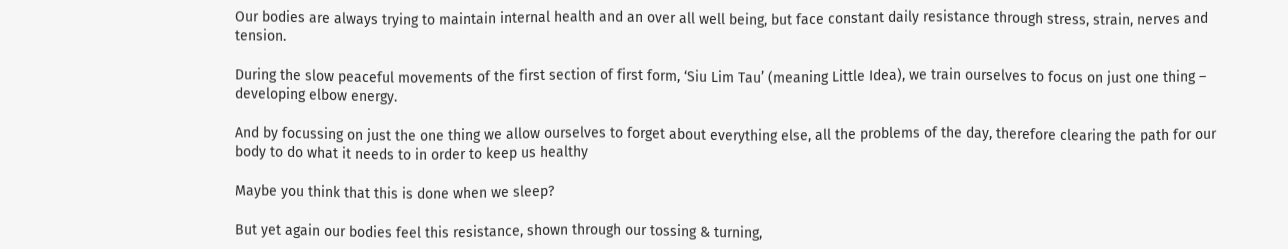Our bodies are always trying to maintain internal health and an over all well being, but face constant daily resistance through stress, strain, nerves and tension.

During the slow peaceful movements of the first section of first form, ‘Siu Lim Tau’ (meaning Little Idea), we train ourselves to focus on just one thing – developing elbow energy.

And by focussing on just the one thing we allow ourselves to forget about everything else, all the problems of the day, therefore clearing the path for our body to do what it needs to in order to keep us healthy

Maybe you think that this is done when we sleep?

But yet again our bodies feel this resistance, shown through our tossing & turning,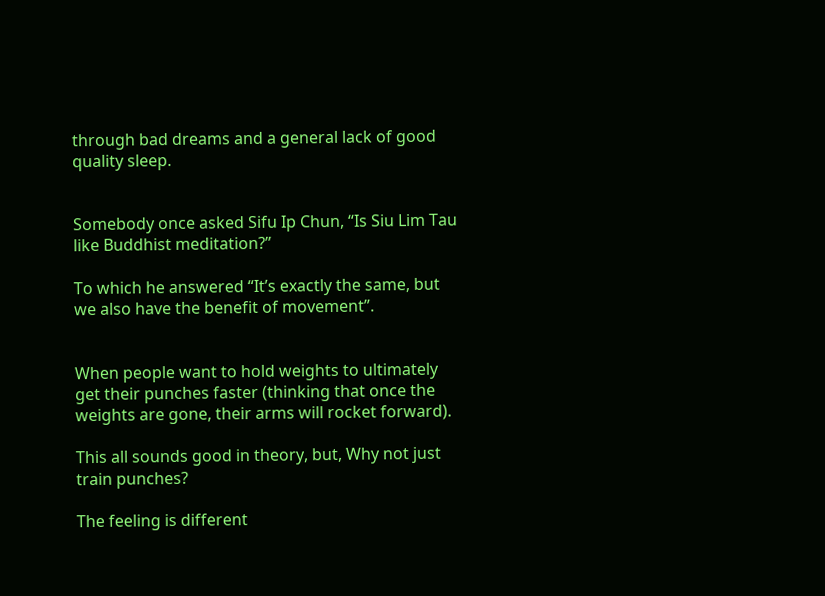through bad dreams and a general lack of good quality sleep.


Somebody once asked Sifu Ip Chun, “Is Siu Lim Tau like Buddhist meditation?”

To which he answered “It’s exactly the same, but we also have the benefit of movement”.


When people want to hold weights to ultimately get their punches faster (thinking that once the weights are gone, their arms will rocket forward).

This all sounds good in theory, but, Why not just train punches?

The feeling is different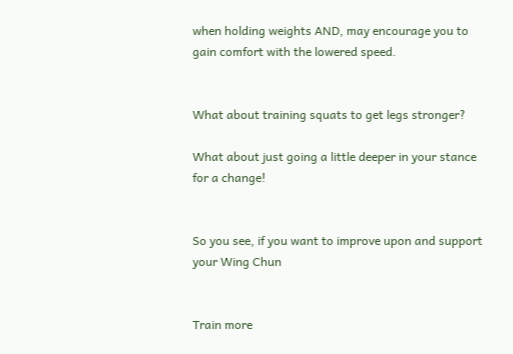when holding weights AND, may encourage you to gain comfort with the lowered speed.


What about training squats to get legs stronger?

What about just going a little deeper in your stance for a change!


So you see, if you want to improve upon and support your Wing Chun


Train more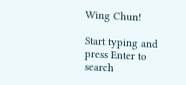Wing Chun!

Start typing and press Enter to search